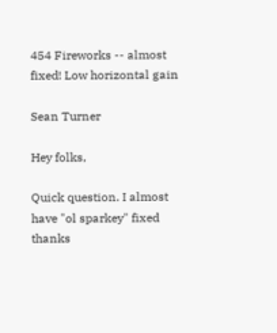454 Fireworks -- almost fixed! Low horizontal gain

Sean Turner

Hey folks,

Quick question. I almost have "ol sparkey" fixed thanks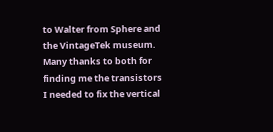to Walter from Sphere and the VintageTek museum. Many thanks to both for finding me the transistors I needed to fix the vertical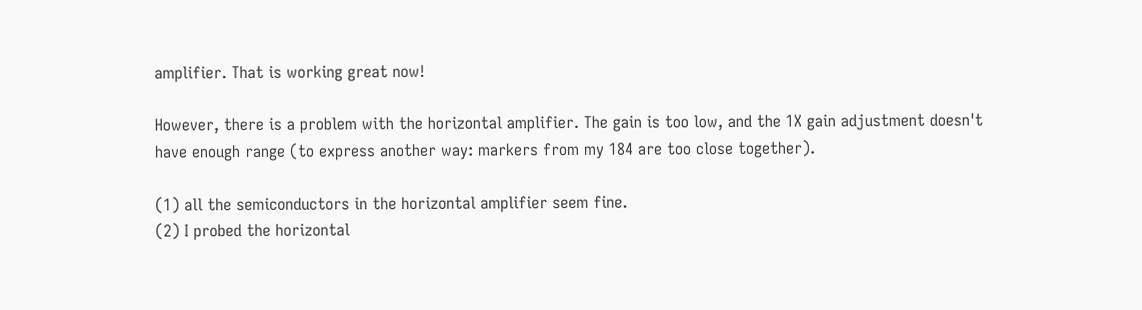amplifier. That is working great now!

However, there is a problem with the horizontal amplifier. The gain is too low, and the 1X gain adjustment doesn't have enough range (to express another way: markers from my 184 are too close together).

(1) all the semiconductors in the horizontal amplifier seem fine.
(2) I probed the horizontal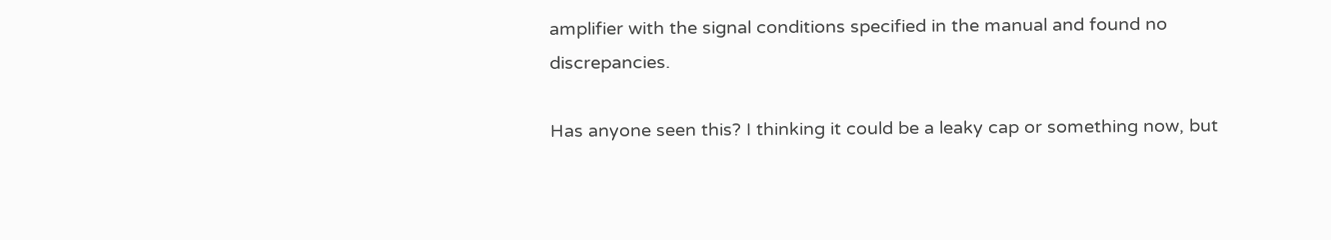amplifier with the signal conditions specified in the manual and found no discrepancies.

Has anyone seen this? I thinking it could be a leaky cap or something now, but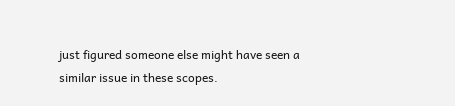just figured someone else might have seen a similar issue in these scopes.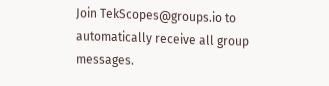Join TekScopes@groups.io to automatically receive all group messages.